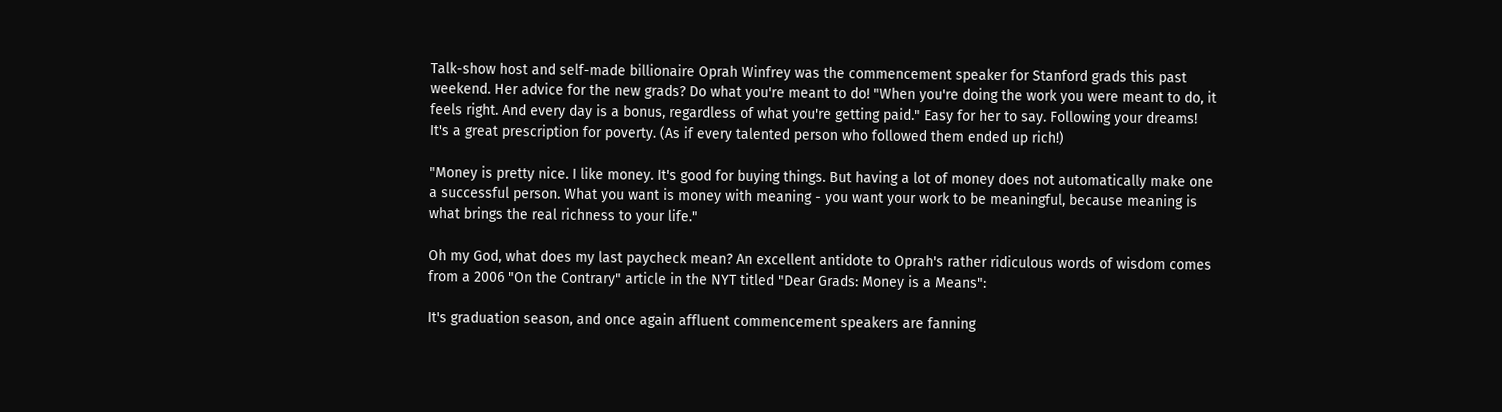Talk-show host and self-made billionaire Oprah Winfrey was the commencement speaker for Stanford grads this past weekend. Her advice for the new grads? Do what you're meant to do! "When you're doing the work you were meant to do, it feels right. And every day is a bonus, regardless of what you're getting paid." Easy for her to say. Following your dreams! It's a great prescription for poverty. (As if every talented person who followed them ended up rich!)

"Money is pretty nice. I like money. It's good for buying things. But having a lot of money does not automatically make one a successful person. What you want is money with meaning - you want your work to be meaningful, because meaning is what brings the real richness to your life."

Oh my God, what does my last paycheck mean? An excellent antidote to Oprah's rather ridiculous words of wisdom comes from a 2006 "On the Contrary" article in the NYT titled "Dear Grads: Money is a Means":

It's graduation season, and once again affluent commencement speakers are fanning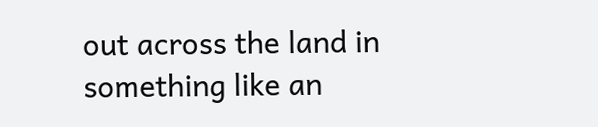out across the land in something like an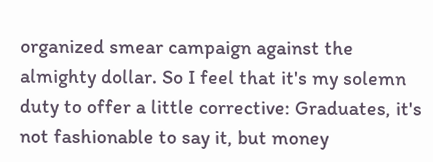organized smear campaign against the almighty dollar. So I feel that it's my solemn duty to offer a little corrective: Graduates, it's not fashionable to say it, but money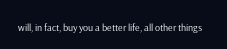will, in fact, buy you a better life, all other things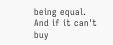being equal. And if it can't buy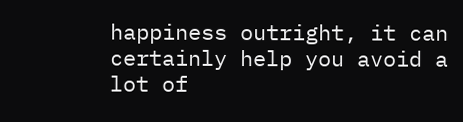happiness outright, it can certainly help you avoid a lot of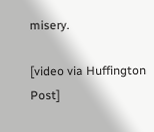misery.

[video via Huffington Post]